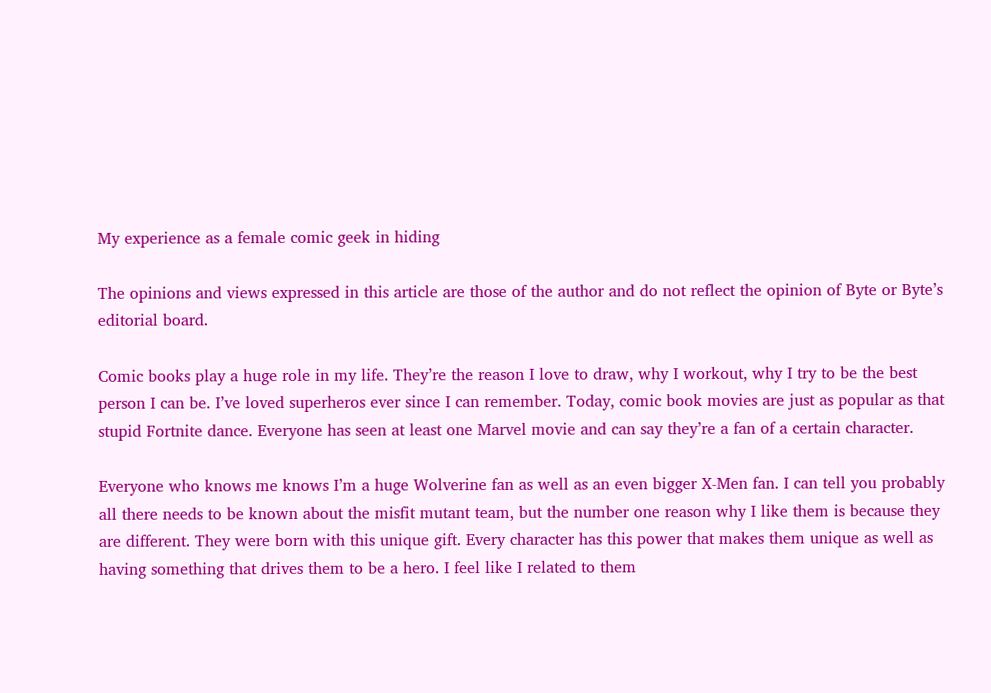My experience as a female comic geek in hiding

The opinions and views expressed in this article are those of the author and do not reflect the opinion of Byte or Byte’s editorial board.

Comic books play a huge role in my life. They’re the reason I love to draw, why I workout, why I try to be the best person I can be. I’ve loved superheros ever since I can remember. Today, comic book movies are just as popular as that stupid Fortnite dance. Everyone has seen at least one Marvel movie and can say they’re a fan of a certain character.

Everyone who knows me knows I’m a huge Wolverine fan as well as an even bigger X-Men fan. I can tell you probably all there needs to be known about the misfit mutant team, but the number one reason why I like them is because they are different. They were born with this unique gift. Every character has this power that makes them unique as well as having something that drives them to be a hero. I feel like I related to them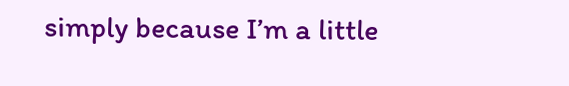simply because I’m a little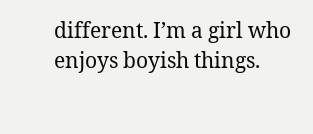different. I’m a girl who enjoys boyish things.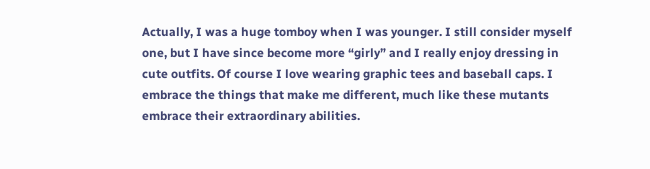Actually, I was a huge tomboy when I was younger. I still consider myself one, but I have since become more “girly” and I really enjoy dressing in cute outfits. Of course I love wearing graphic tees and baseball caps. I embrace the things that make me different, much like these mutants embrace their extraordinary abilities.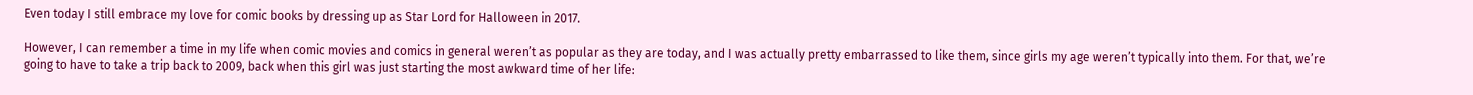Even today I still embrace my love for comic books by dressing up as Star Lord for Halloween in 2017.

However, I can remember a time in my life when comic movies and comics in general weren’t as popular as they are today, and I was actually pretty embarrassed to like them, since girls my age weren’t typically into them. For that, we’re going to have to take a trip back to 2009, back when this girl was just starting the most awkward time of her life: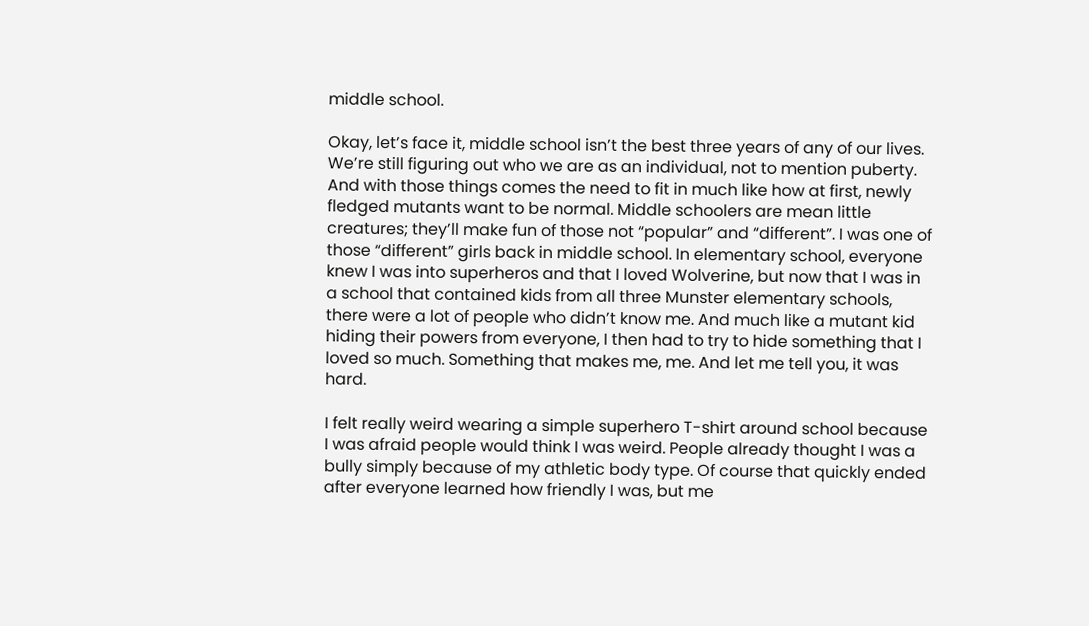middle school.

Okay, let’s face it, middle school isn’t the best three years of any of our lives. We’re still figuring out who we are as an individual, not to mention puberty. And with those things comes the need to fit in much like how at first, newly fledged mutants want to be normal. Middle schoolers are mean little creatures; they’ll make fun of those not “popular” and “different”. I was one of those “different” girls back in middle school. In elementary school, everyone knew I was into superheros and that I loved Wolverine, but now that I was in a school that contained kids from all three Munster elementary schools, there were a lot of people who didn’t know me. And much like a mutant kid hiding their powers from everyone, I then had to try to hide something that I loved so much. Something that makes me, me. And let me tell you, it was hard.

I felt really weird wearing a simple superhero T-shirt around school because I was afraid people would think I was weird. People already thought I was a bully simply because of my athletic body type. Of course that quickly ended after everyone learned how friendly I was, but me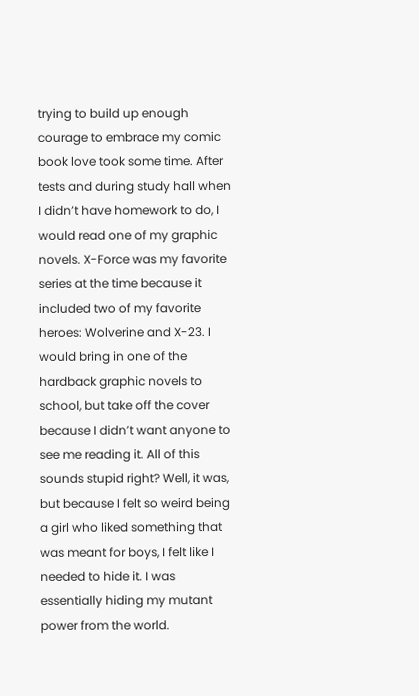trying to build up enough courage to embrace my comic book love took some time. After tests and during study hall when I didn’t have homework to do, I would read one of my graphic novels. X-Force was my favorite series at the time because it included two of my favorite heroes: Wolverine and X-23. I would bring in one of the hardback graphic novels to school, but take off the cover because I didn’t want anyone to see me reading it. All of this sounds stupid right? Well, it was, but because I felt so weird being a girl who liked something that was meant for boys, I felt like I needed to hide it. I was essentially hiding my mutant power from the world.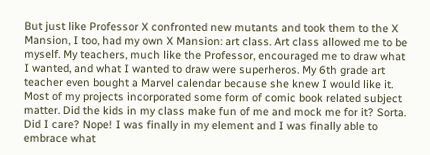But just like Professor X confronted new mutants and took them to the X Mansion, I too, had my own X Mansion: art class. Art class allowed me to be myself. My teachers, much like the Professor, encouraged me to draw what I wanted, and what I wanted to draw were superheros. My 6th grade art teacher even bought a Marvel calendar because she knew I would like it. Most of my projects incorporated some form of comic book related subject matter. Did the kids in my class make fun of me and mock me for it? Sorta. Did I care? Nope! I was finally in my element and I was finally able to embrace what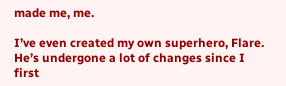made me, me.

I’ve even created my own superhero, Flare. He’s undergone a lot of changes since I first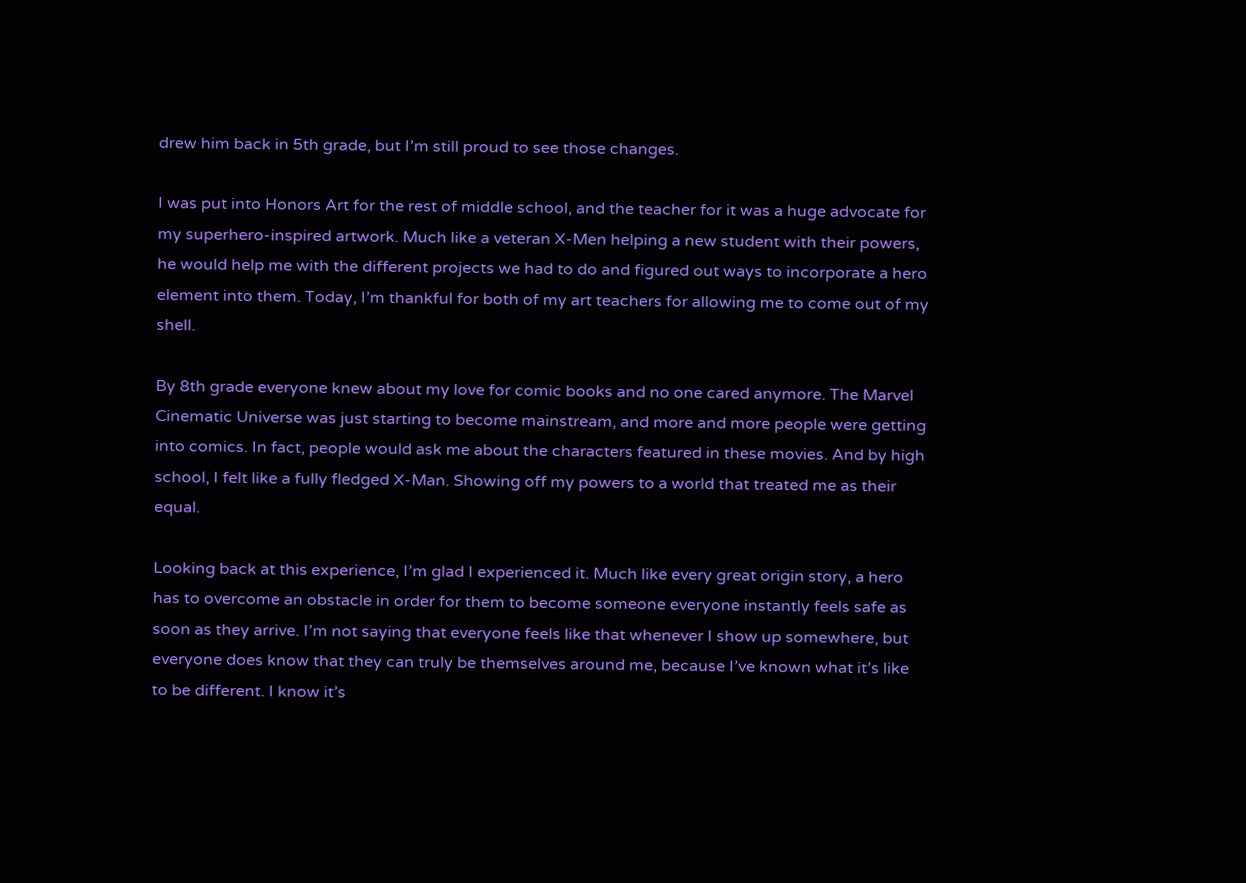drew him back in 5th grade, but I’m still proud to see those changes.

I was put into Honors Art for the rest of middle school, and the teacher for it was a huge advocate for my superhero-inspired artwork. Much like a veteran X-Men helping a new student with their powers, he would help me with the different projects we had to do and figured out ways to incorporate a hero element into them. Today, I’m thankful for both of my art teachers for allowing me to come out of my shell.

By 8th grade everyone knew about my love for comic books and no one cared anymore. The Marvel Cinematic Universe was just starting to become mainstream, and more and more people were getting into comics. In fact, people would ask me about the characters featured in these movies. And by high school, I felt like a fully fledged X-Man. Showing off my powers to a world that treated me as their equal.

Looking back at this experience, I’m glad I experienced it. Much like every great origin story, a hero has to overcome an obstacle in order for them to become someone everyone instantly feels safe as soon as they arrive. I’m not saying that everyone feels like that whenever I show up somewhere, but everyone does know that they can truly be themselves around me, because I’ve known what it’s like to be different. I know it’s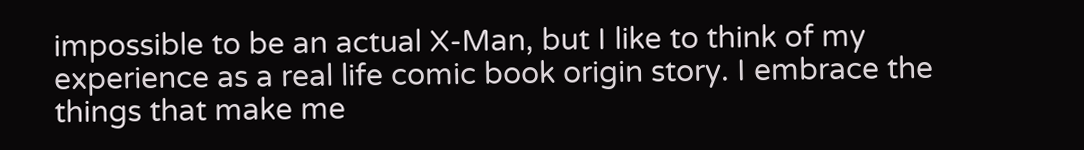impossible to be an actual X-Man, but I like to think of my experience as a real life comic book origin story. I embrace the things that make me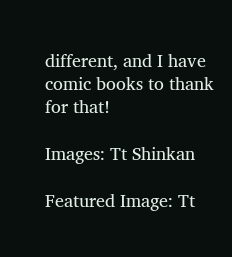different, and I have comic books to thank for that!

Images: Tt Shinkan

Featured Image: Tt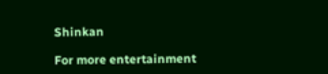Shinkan

For more entertainment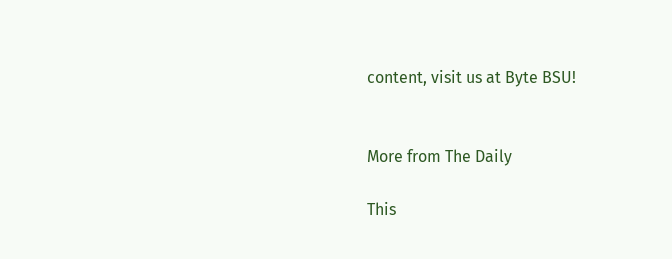content, visit us at Byte BSU!


More from The Daily

This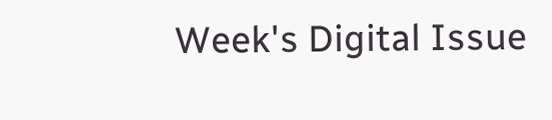Week's Digital Issue